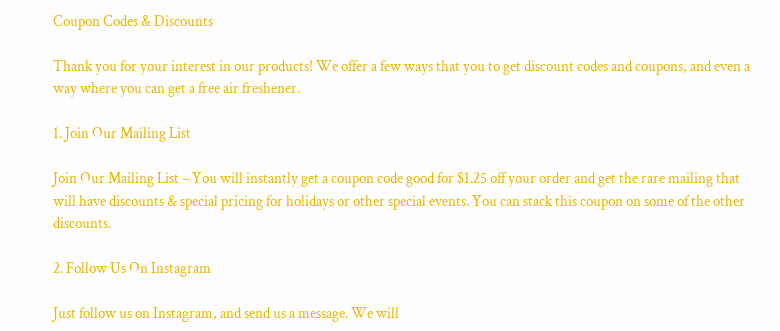Coupon Codes & Discounts

Thank you for your interest in our products! We offer a few ways that you to get discount codes and coupons, and even a way where you can get a free air freshener.

1. Join Our Mailing List

Join Our Mailing List – You will instantly get a coupon code good for $1.25 off your order and get the rare mailing that will have discounts & special pricing for holidays or other special events. You can stack this coupon on some of the other discounts.

2. Follow Us On Instagram

Just follow us on Instagram, and send us a message. We will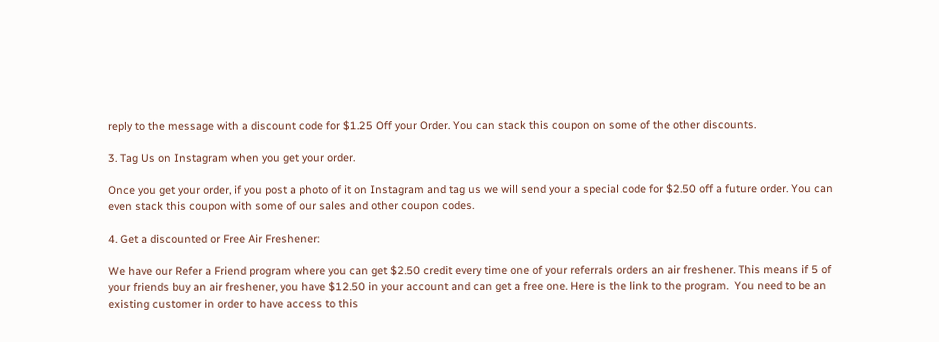reply to the message with a discount code for $1.25 Off your Order. You can stack this coupon on some of the other discounts.

3. Tag Us on Instagram when you get your order.

Once you get your order, if you post a photo of it on Instagram and tag us we will send your a special code for $2.50 off a future order. You can even stack this coupon with some of our sales and other coupon codes.

4. Get a discounted or Free Air Freshener:

We have our Refer a Friend program where you can get $2.50 credit every time one of your referrals orders an air freshener. This means if 5 of your friends buy an air freshener, you have $12.50 in your account and can get a free one. Here is the link to the program.  You need to be an existing customer in order to have access to this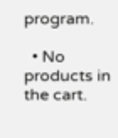program.

  • No products in the cart.